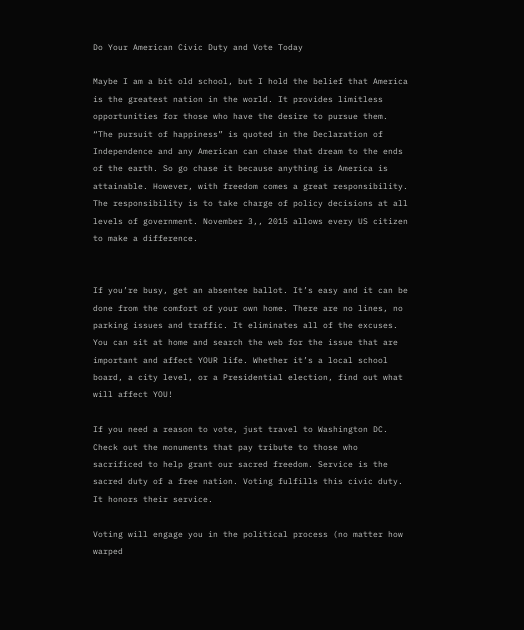Do Your American Civic Duty and Vote Today

Maybe I am a bit old school, but I hold the belief that America is the greatest nation in the world. It provides limitless opportunities for those who have the desire to pursue them. “The pursuit of happiness” is quoted in the Declaration of Independence and any American can chase that dream to the ends of the earth. So go chase it because anything is America is attainable. However, with freedom comes a great responsibility. The responsibility is to take charge of policy decisions at all levels of government. November 3,, 2015 allows every US citizen to make a difference.


If you’re busy, get an absentee ballot. It’s easy and it can be done from the comfort of your own home. There are no lines, no parking issues and traffic. It eliminates all of the excuses. You can sit at home and search the web for the issue that are important and affect YOUR life. Whether it’s a local school board, a city level, or a Presidential election, find out what will affect YOU!

If you need a reason to vote, just travel to Washington DC. Check out the monuments that pay tribute to those who sacrificed to help grant our sacred freedom. Service is the sacred duty of a free nation. Voting fulfills this civic duty. It honors their service.

Voting will engage you in the political process (no matter how warped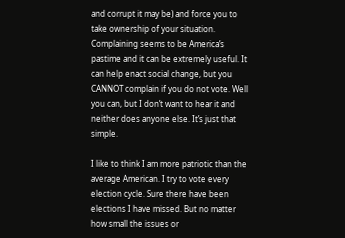and corrupt it may be) and force you to take ownership of your situation. Complaining seems to be America’s pastime and it can be extremely useful. It can help enact social change, but you CANNOT complain if you do not vote. Well you can, but I don’t want to hear it and neither does anyone else. It’s just that simple.

I like to think I am more patriotic than the average American. I try to vote every election cycle. Sure there have been elections I have missed. But no matter how small the issues or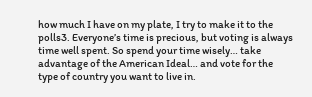how much I have on my plate, I try to make it to the polls3. Everyone’s time is precious, but voting is always time well spent. So spend your time wisely… take advantage of the American Ideal… and vote for the type of country you want to live in.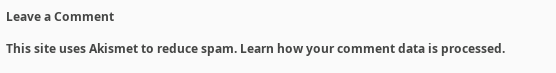Leave a Comment

This site uses Akismet to reduce spam. Learn how your comment data is processed.